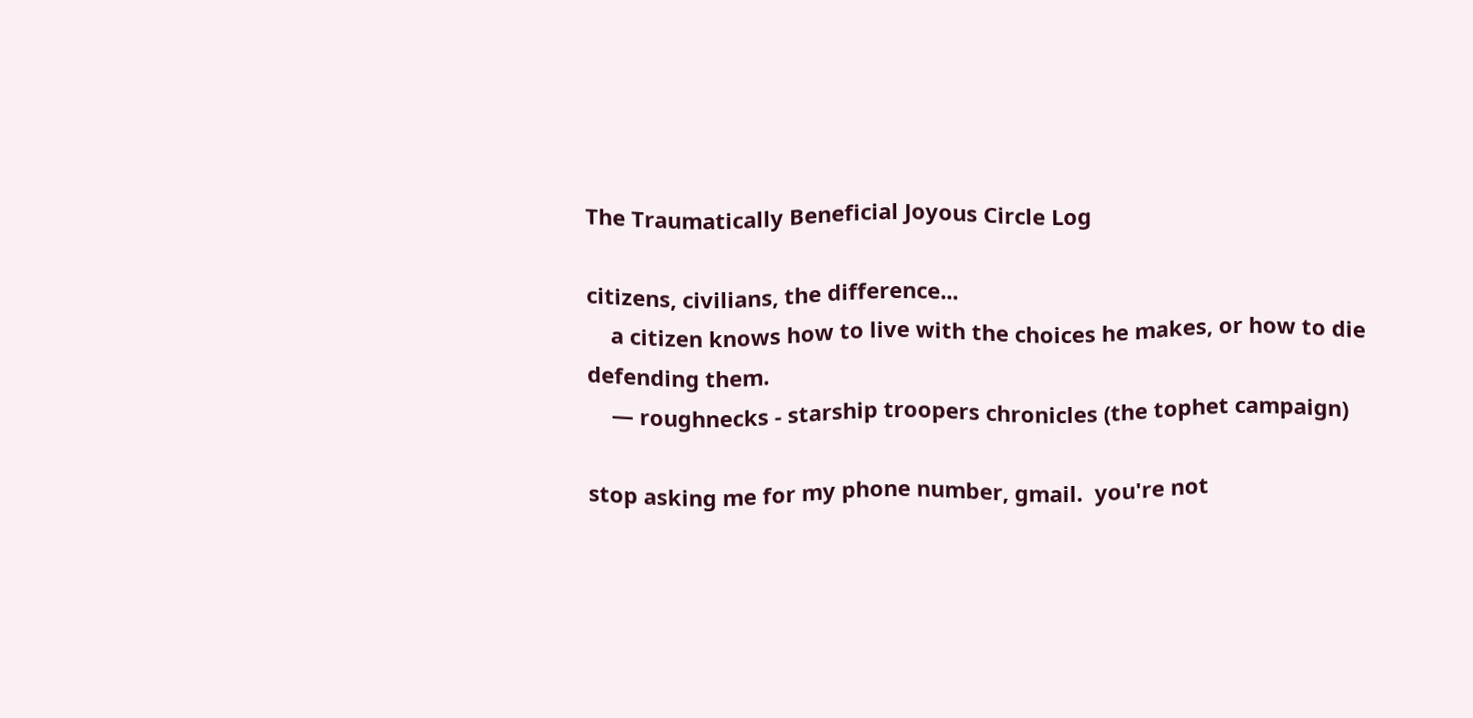The Traumatically Beneficial Joyous Circle Log

citizens, civilians, the difference...
    a citizen knows how to live with the choices he makes, or how to die defending them.
    — roughnecks - starship troopers chronicles (the tophet campaign)

stop asking me for my phone number, gmail.  you're not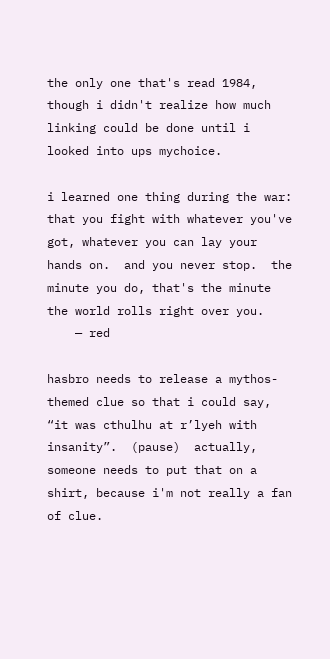the only one that's read 1984, though i didn't realize how much linking could be done until i looked into ups mychoice.

i learned one thing during the war: that you fight with whatever you've got, whatever you can lay your hands on.  and you never stop.  the minute you do, that's the minute the world rolls right over you.
    — red

hasbro needs to release a mythos-themed clue so that i could say, “it was cthulhu at r’lyeh with insanity”.  (pause)  actually, someone needs to put that on a shirt, because i'm not really a fan of clue.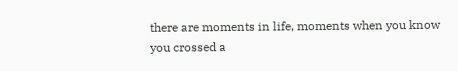there are moments in life, moments when you know you crossed a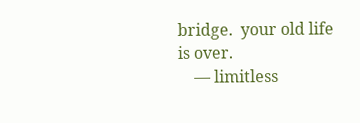bridge.  your old life is over.
    — limitless